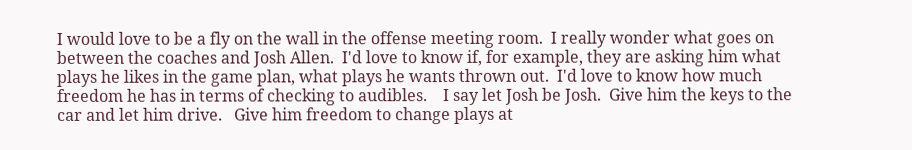I would love to be a fly on the wall in the offense meeting room.  I really wonder what goes on between the coaches and Josh Allen.  I'd love to know if, for example, they are asking him what plays he likes in the game plan, what plays he wants thrown out.  I'd love to know how much freedom he has in terms of checking to audibles.    I say let Josh be Josh.  Give him the keys to the car and let him drive.   Give him freedom to change plays at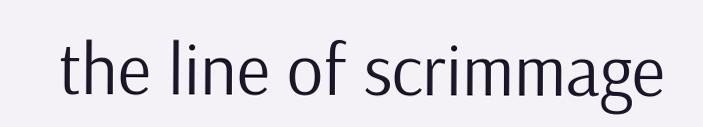the line of scrimmage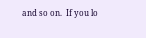and so on.  If you lo